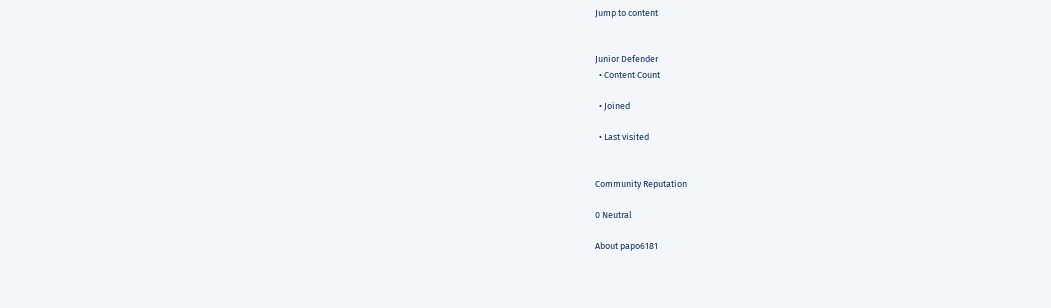Jump to content


Junior Defender
  • Content Count

  • Joined

  • Last visited


Community Reputation

0 Neutral

About papo6181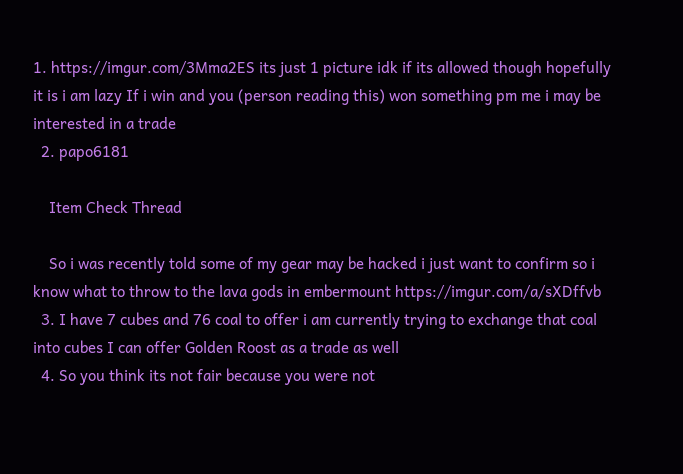1. https://imgur.com/3Mma2ES its just 1 picture idk if its allowed though hopefully it is i am lazy If i win and you (person reading this) won something pm me i may be interested in a trade
  2. papo6181

    Item Check Thread

    So i was recently told some of my gear may be hacked i just want to confirm so i know what to throw to the lava gods in embermount https://imgur.com/a/sXDffvb
  3. I have 7 cubes and 76 coal to offer i am currently trying to exchange that coal into cubes I can offer Golden Roost as a trade as well
  4. So you think its not fair because you were not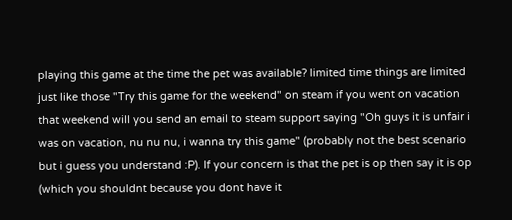playing this game at the time the pet was available? limited time things are limited just like those "Try this game for the weekend" on steam if you went on vacation that weekend will you send an email to steam support saying "Oh guys it is unfair i was on vacation, nu nu nu, i wanna try this game" (probably not the best scenario but i guess you understand :P). If your concern is that the pet is op then say it is op (which you shouldnt because you dont have it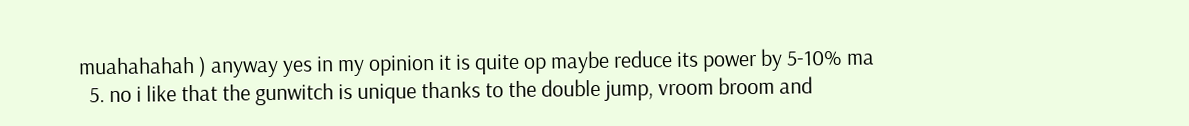muahahahah ) anyway yes in my opinion it is quite op maybe reduce its power by 5-10% ma
  5. no i like that the gunwitch is unique thanks to the double jump, vroom broom and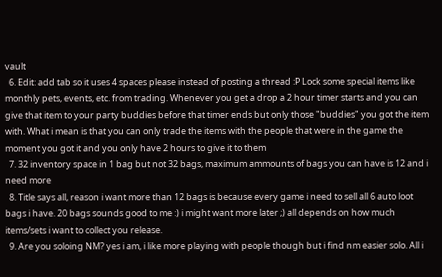vault
  6. Edit: add tab so it uses 4 spaces please instead of posting a thread :P Lock some special items like monthly pets, events, etc. from trading. Whenever you get a drop a 2 hour timer starts and you can give that item to your party buddies before that timer ends but only those "buddies" you got the item with. What i mean is that you can only trade the items with the people that were in the game the moment you got it and you only have 2 hours to give it to them
  7. 32 inventory space in 1 bag but not 32 bags, maximum ammounts of bags you can have is 12 and i need more
  8. Title says all, reason i want more than 12 bags is because every game i need to sell all 6 auto loot bags i have. 20 bags sounds good to me :) i might want more later ;) all depends on how much items/sets i want to collect you release.
  9. Are you soloing NM? yes i am, i like more playing with people though but i find nm easier solo. All i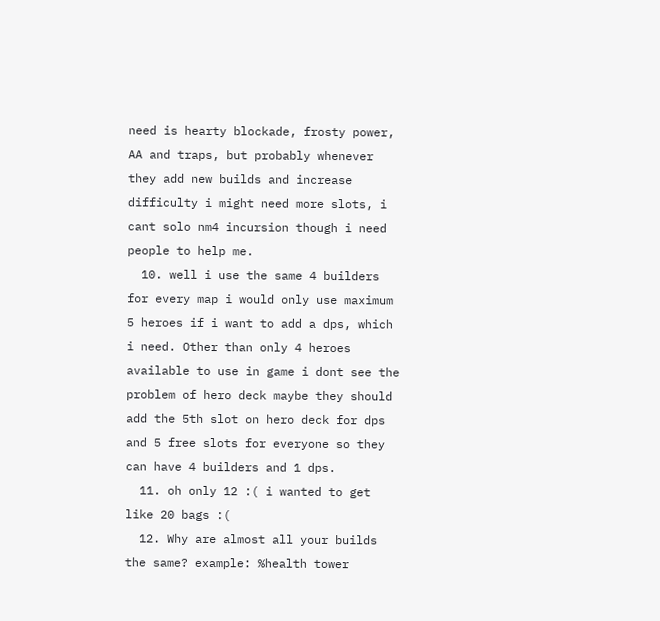need is hearty blockade, frosty power, AA and traps, but probably whenever they add new builds and increase difficulty i might need more slots, i cant solo nm4 incursion though i need people to help me.
  10. well i use the same 4 builders for every map i would only use maximum 5 heroes if i want to add a dps, which i need. Other than only 4 heroes available to use in game i dont see the problem of hero deck maybe they should add the 5th slot on hero deck for dps and 5 free slots for everyone so they can have 4 builders and 1 dps.
  11. oh only 12 :( i wanted to get like 20 bags :(
  12. Why are almost all your builds the same? example: %health tower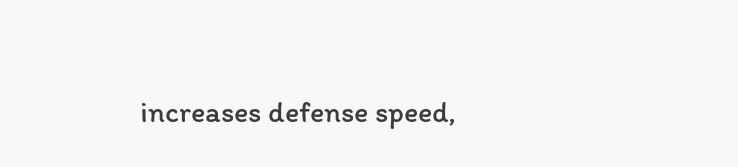increases defense speed,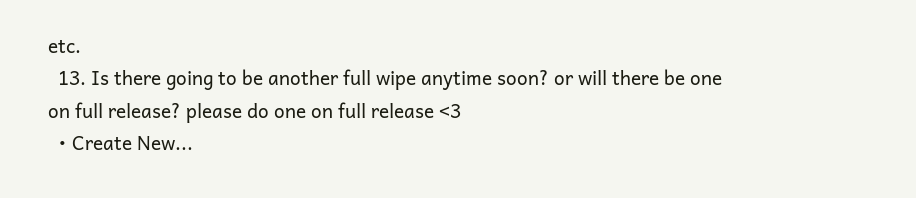etc.
  13. Is there going to be another full wipe anytime soon? or will there be one on full release? please do one on full release <3
  • Create New...